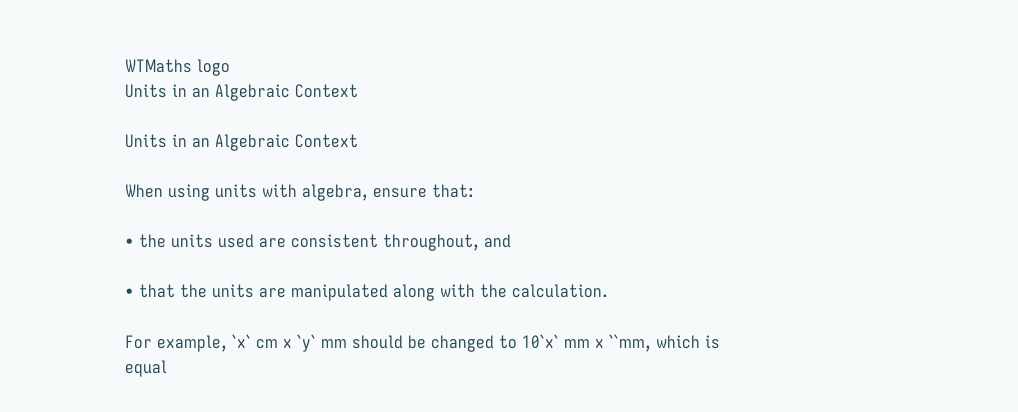WTMaths logo
Units in an Algebraic Context

Units in an Algebraic Context

When using units with algebra, ensure that:

• the units used are consistent throughout, and

• that the units are manipulated along with the calculation.

For example, `x` cm x `y` mm should be changed to 10`x` mm x ``mm, which is equal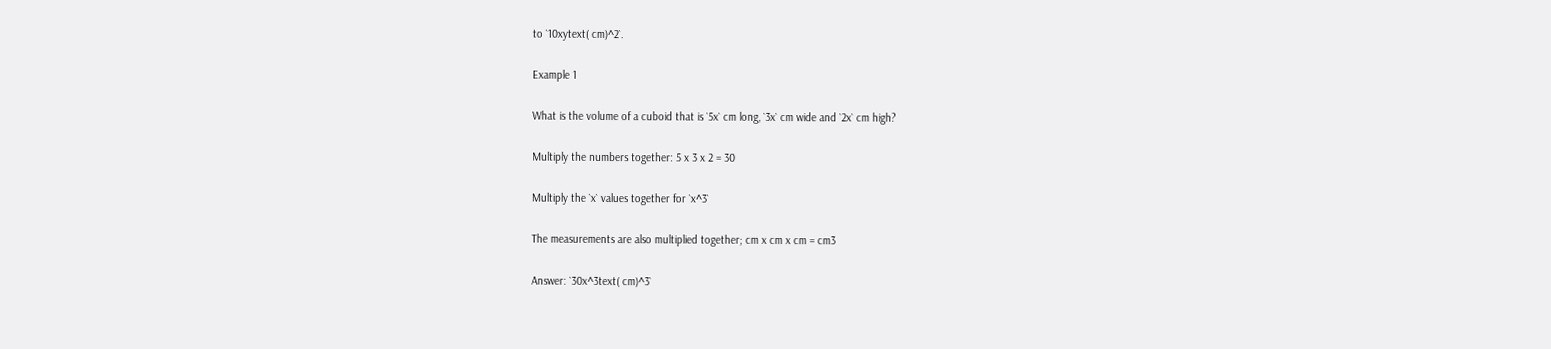to `10xytext( cm)^2`.

Example 1

What is the volume of a cuboid that is `5x` cm long, `3x` cm wide and `2x` cm high?

Multiply the numbers together: 5 x 3 x 2 = 30

Multiply the `x` values together for `x^3`

The measurements are also multiplied together; cm x cm x cm = cm3

Answer: `30x^3text( cm)^3`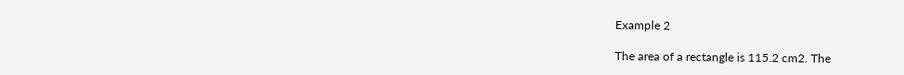Example 2

The area of a rectangle is 115.2 cm2. The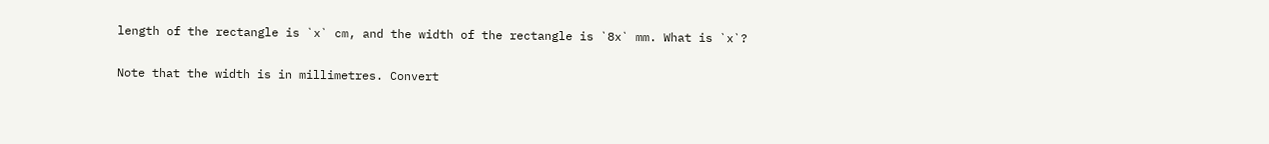length of the rectangle is `x` cm, and the width of the rectangle is `8x` mm. What is `x`?

Note that the width is in millimetres. Convert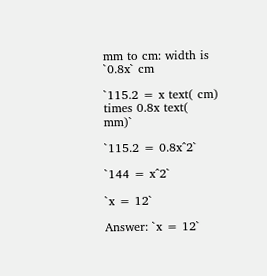mm to cm: width is `0.8x` cm

`115.2 = x text( cm) times 0.8x text( mm)`

`115.2 = 0.8x^2`

`144 = x^2`

`x = 12`

Answer: `x = 12`